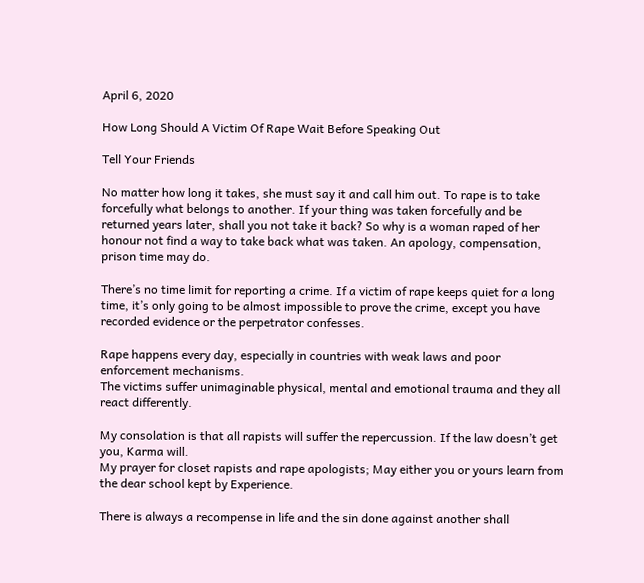April 6, 2020

How Long Should A Victim Of Rape Wait Before Speaking Out

Tell Your Friends

No matter how long it takes, she must say it and call him out. To rape is to take forcefully what belongs to another. If your thing was taken forcefully and be returned years later, shall you not take it back? So why is a woman raped of her honour not find a way to take back what was taken. An apology, compensation, prison time may do.

There’s no time limit for reporting a crime. If a victim of rape keeps quiet for a long time, it’s only going to be almost impossible to prove the crime, except you have recorded evidence or the perpetrator confesses.

Rape happens every day, especially in countries with weak laws and poor enforcement mechanisms.
The victims suffer unimaginable physical, mental and emotional trauma and they all react differently.

My consolation is that all rapists will suffer the repercussion. If the law doesn’t get you, Karma will.
My prayer for closet rapists and rape apologists; May either you or yours learn from the dear school kept by Experience.

There is always a recompense in life and the sin done against another shall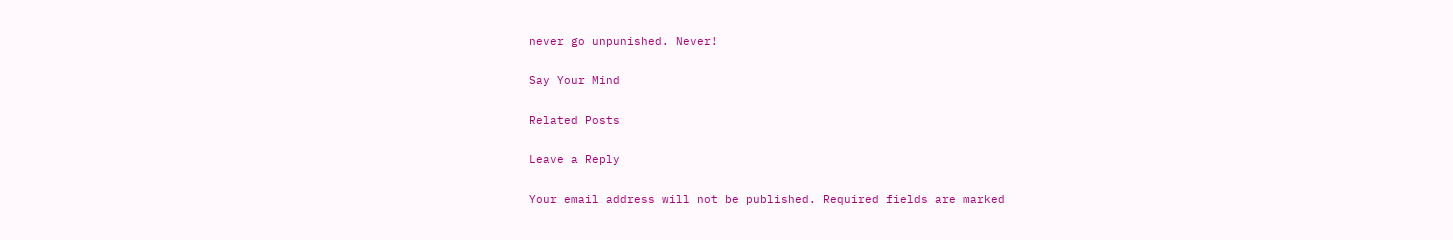never go unpunished. Never!

Say Your Mind

Related Posts

Leave a Reply

Your email address will not be published. Required fields are marked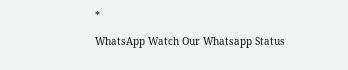*

WhatsApp Watch Our Whatsapp Status